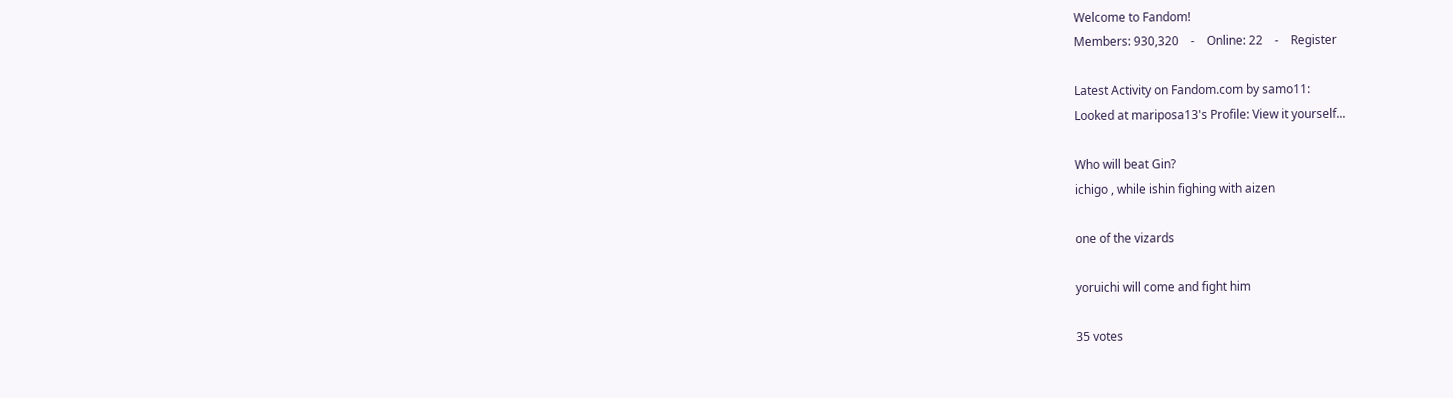Welcome to Fandom!
Members: 930,320    -    Online: 22    -    Register

Latest Activity on Fandom.com by samo11:
Looked at mariposa13's Profile: View it yourself...

Who will beat Gin?
ichigo , while ishin fighing with aizen

one of the vizards

yoruichi will come and fight him

35 votes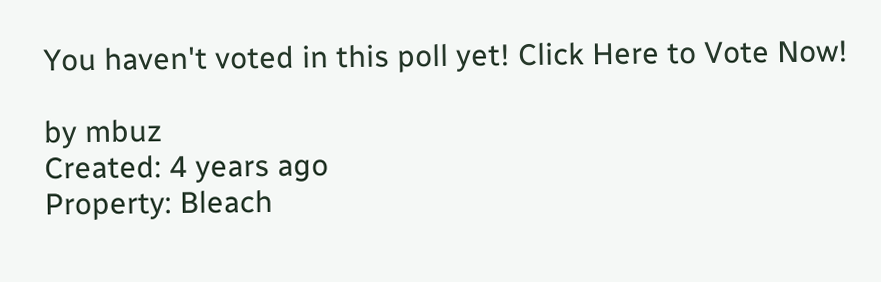You haven't voted in this poll yet! Click Here to Vote Now!

by mbuz
Created: 4 years ago
Property: Bleach